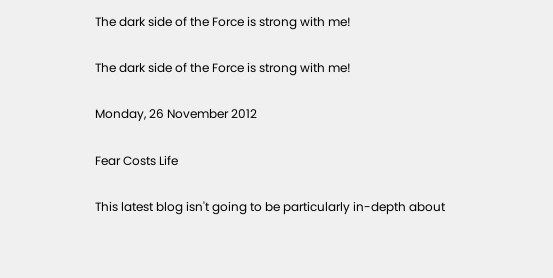The dark side of the Force is strong with me!

The dark side of the Force is strong with me!

Monday, 26 November 2012

Fear Costs Life

This latest blog isn't going to be particularly in-depth about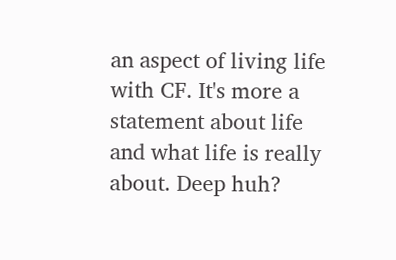an aspect of living life with CF. It's more a statement about life and what life is really about. Deep huh?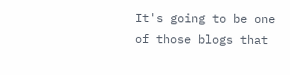It's going to be one of those blogs that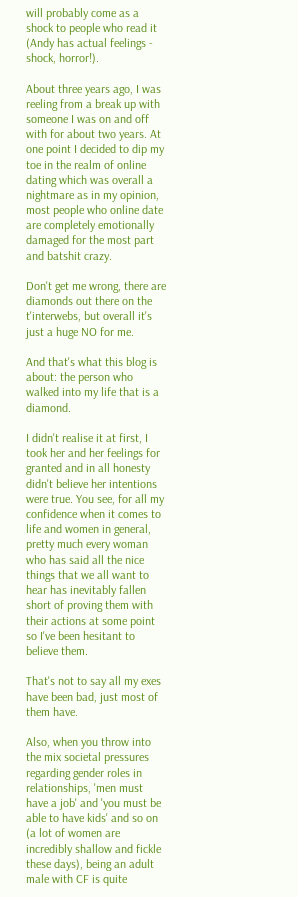will probably come as a shock to people who read it (Andy has actual feelings - shock, horror!).

About three years ago, I was reeling from a break up with someone I was on and off with for about two years. At one point I decided to dip my toe in the realm of online dating which was overall a nightmare as in my opinion, most people who online date are completely emotionally damaged for the most part and batshit crazy.

Don't get me wrong, there are diamonds out there on the t'interwebs, but overall it's just a huge NO for me.

And that's what this blog is about: the person who walked into my life that is a diamond.

I didn't realise it at first, I took her and her feelings for granted and in all honesty didn't believe her intentions were true. You see, for all my confidence when it comes to life and women in general, pretty much every woman who has said all the nice things that we all want to hear has inevitably fallen short of proving them with their actions at some point so I've been hesitant to believe them.

That's not to say all my exes have been bad, just most of them have.

Also, when you throw into the mix societal pressures regarding gender roles in relationships, 'men must have a job' and 'you must be able to have kids' and so on (a lot of women are incredibly shallow and fickle these days), being an adult male with CF is quite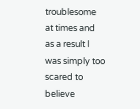troublesome at times and as a result I was simply too scared to believe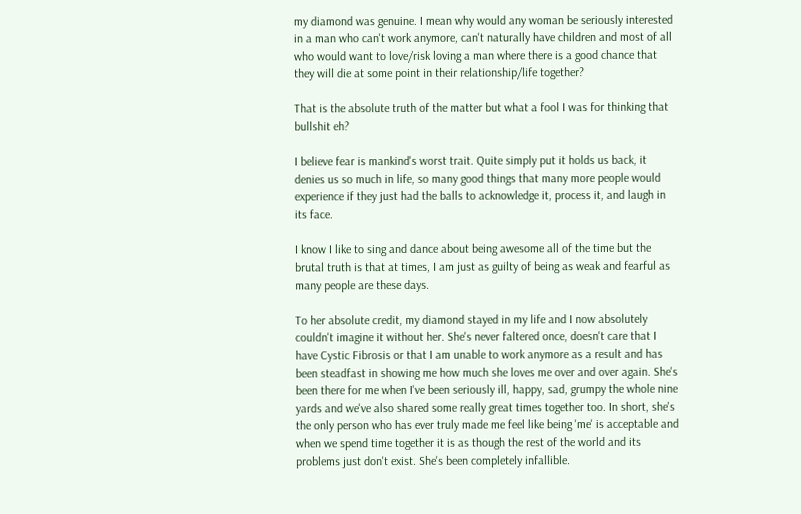my diamond was genuine. I mean why would any woman be seriously interested in a man who can't work anymore, can't naturally have children and most of all who would want to love/risk loving a man where there is a good chance that they will die at some point in their relationship/life together?

That is the absolute truth of the matter but what a fool I was for thinking that bullshit eh?

I believe fear is mankind's worst trait. Quite simply put it holds us back, it denies us so much in life, so many good things that many more people would experience if they just had the balls to acknowledge it, process it, and laugh in its face.

I know I like to sing and dance about being awesome all of the time but the brutal truth is that at times, I am just as guilty of being as weak and fearful as many people are these days.

To her absolute credit, my diamond stayed in my life and I now absolutely couldn't imagine it without her. She's never faltered once, doesn't care that I have Cystic Fibrosis or that I am unable to work anymore as a result and has been steadfast in showing me how much she loves me over and over again. She's been there for me when I've been seriously ill, happy, sad, grumpy the whole nine yards and we've also shared some really great times together too. In short, she's the only person who has ever truly made me feel like being 'me' is acceptable and when we spend time together it is as though the rest of the world and its problems just don't exist. She's been completely infallible.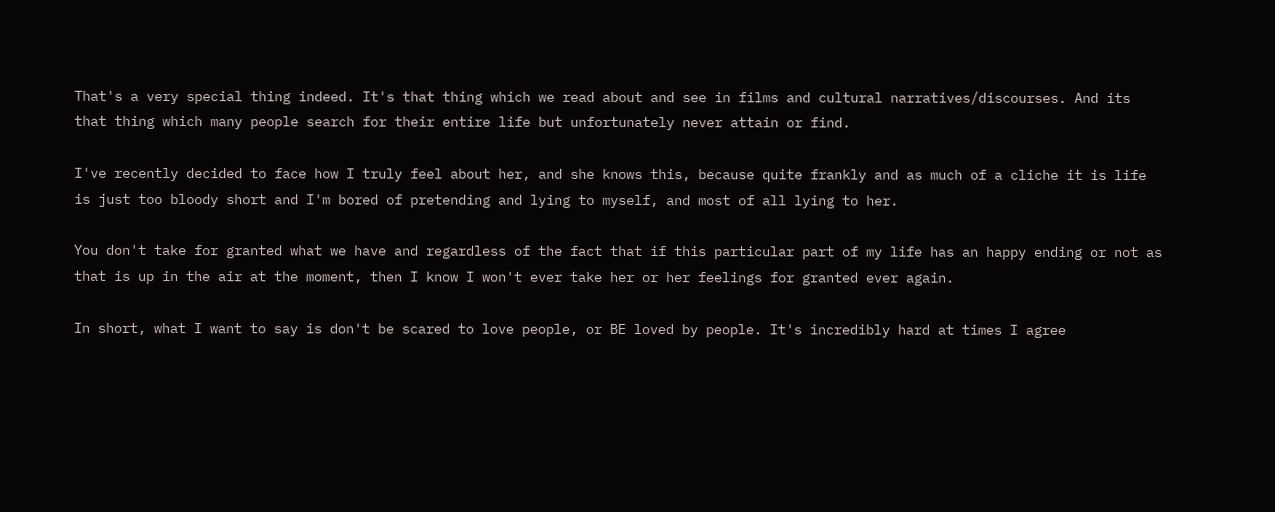That's a very special thing indeed. It's that thing which we read about and see in films and cultural narratives/discourses. And its that thing which many people search for their entire life but unfortunately never attain or find.

I've recently decided to face how I truly feel about her, and she knows this, because quite frankly and as much of a cliche it is life is just too bloody short and I'm bored of pretending and lying to myself, and most of all lying to her.

You don't take for granted what we have and regardless of the fact that if this particular part of my life has an happy ending or not as that is up in the air at the moment, then I know I won't ever take her or her feelings for granted ever again.

In short, what I want to say is don't be scared to love people, or BE loved by people. It's incredibly hard at times I agree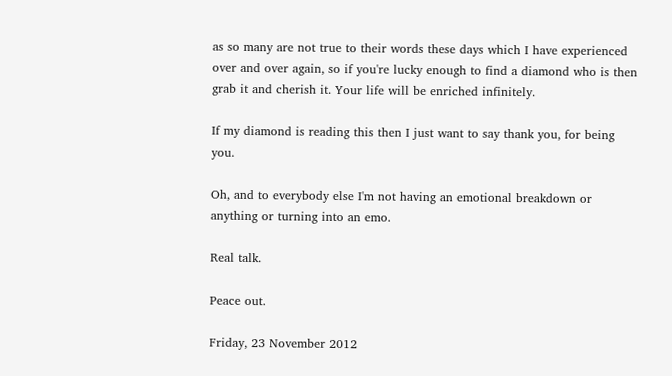as so many are not true to their words these days which I have experienced over and over again, so if you're lucky enough to find a diamond who is then grab it and cherish it. Your life will be enriched infinitely.

If my diamond is reading this then I just want to say thank you, for being you.

Oh, and to everybody else I'm not having an emotional breakdown or anything or turning into an emo.

Real talk.

Peace out.

Friday, 23 November 2012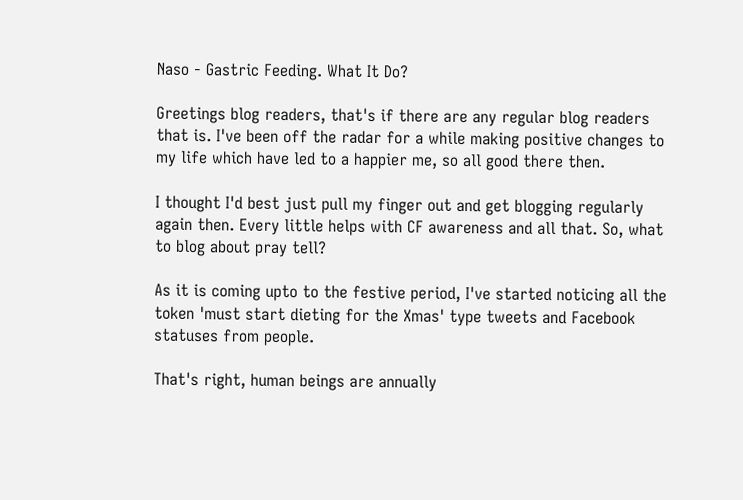Naso - Gastric Feeding. What It Do?

Greetings blog readers, that's if there are any regular blog readers that is. I've been off the radar for a while making positive changes to my life which have led to a happier me, so all good there then.

I thought I'd best just pull my finger out and get blogging regularly again then. Every little helps with CF awareness and all that. So, what to blog about pray tell?

As it is coming upto to the festive period, I've started noticing all the token 'must start dieting for the Xmas' type tweets and Facebook statuses from people.

That's right, human beings are annually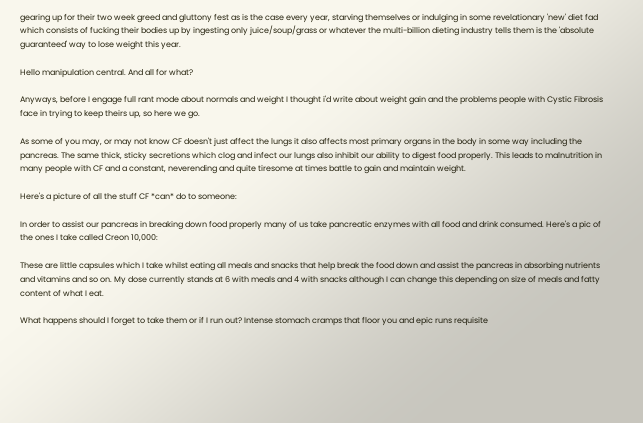gearing up for their two week greed and gluttony fest as is the case every year, starving themselves or indulging in some revelationary 'new' diet fad which consists of fucking their bodies up by ingesting only juice/soup/grass or whatever the multi-billion dieting industry tells them is the 'absolute guaranteed' way to lose weight this year.

Hello manipulation central. And all for what?

Anyways, before I engage full rant mode about normals and weight I thought i'd write about weight gain and the problems people with Cystic Fibrosis face in trying to keep theirs up, so here we go.

As some of you may, or may not know CF doesn't just affect the lungs it also affects most primary organs in the body in some way including the pancreas. The same thick, sticky secretions which clog and infect our lungs also inhibit our ability to digest food properly. This leads to malnutrition in many people with CF and a constant, neverending and quite tiresome at times battle to gain and maintain weight.

Here's a picture of all the stuff CF *can* do to someone:

In order to assist our pancreas in breaking down food properly many of us take pancreatic enzymes with all food and drink consumed. Here's a pic of the ones I take called Creon 10,000:

These are little capsules which I take whilst eating all meals and snacks that help break the food down and assist the pancreas in absorbing nutrients and vitamins and so on. My dose currently stands at 6 with meals and 4 with snacks although I can change this depending on size of meals and fatty content of what I eat.

What happens should I forget to take them or if I run out? Intense stomach cramps that floor you and epic runs requisite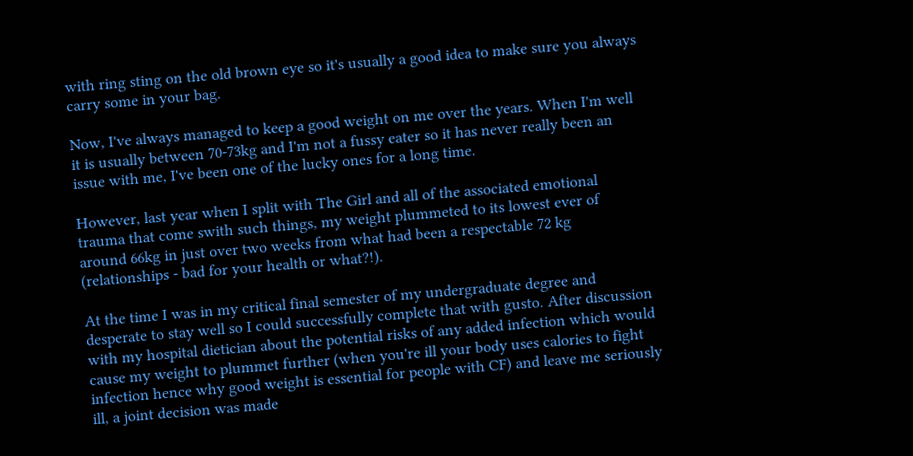with ring sting on the old brown eye so it's usually a good idea to make sure you always carry some in your bag.

Now, I've always managed to keep a good weight on me over the years. When I'm well it is usually between 70-73kg and I'm not a fussy eater so it has never really been an issue with me, I've been one of the lucky ones for a long time.

However, last year when I split with The Girl and all of the associated emotional trauma that come swith such things, my weight plummeted to its lowest ever of around 66kg in just over two weeks from what had been a respectable 72 kg (relationships - bad for your health or what?!).

At the time I was in my critical final semester of my undergraduate degree and desperate to stay well so I could successfully complete that with gusto. After discussion with my hospital dietician about the potential risks of any added infection which would cause my weight to plummet further (when you're ill your body uses calories to fight infection hence why good weight is essential for people with CF) and leave me seriously ill, a joint decision was made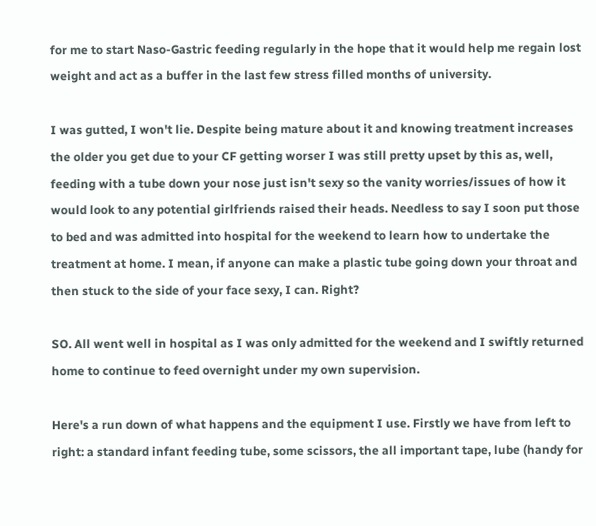for me to start Naso-Gastric feeding regularly in the hope that it would help me regain lost weight and act as a buffer in the last few stress filled months of university.

I was gutted, I won't lie. Despite being mature about it and knowing treatment increases the older you get due to your CF getting worser I was still pretty upset by this as, well, feeding with a tube down your nose just isn't sexy so the vanity worries/issues of how it would look to any potential girlfriends raised their heads. Needless to say I soon put those to bed and was admitted into hospital for the weekend to learn how to undertake the treatment at home. I mean, if anyone can make a plastic tube going down your throat and then stuck to the side of your face sexy, I can. Right?

SO. All went well in hospital as I was only admitted for the weekend and I swiftly returned home to continue to feed overnight under my own supervision.

Here's a run down of what happens and the equipment I use. Firstly we have from left to right: a standard infant feeding tube, some scissors, the all important tape, lube (handy for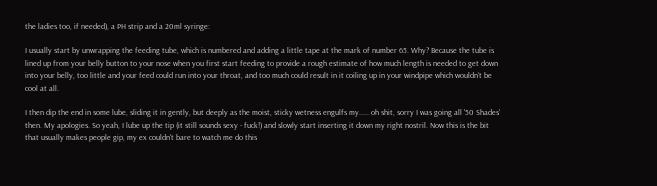the ladies too, if needed), a PH strip and a 20ml syringe:

I usually start by unwrapping the feeding tube, which is numbered and adding a little tape at the mark of number 65. Why? Because the tube is lined up from your belly button to your nose when you first start feeding to provide a rough estimate of how much length is needed to get down into your belly, too little and your feed could run into your throat, and too much could result in it coiling up in your windpipe which wouldn't be cool at all.

I then dip the end in some lube, sliding it in gently, but deeply as the moist, sticky wetness engulfs my..... oh shit, sorry I was going all '50 Shades' then. My apologies. So yeah, I lube up the tip (it still sounds sexy - fuck!) and slowly start inserting it down my right nostril. Now this is the bit that usually makes people gip, my ex couldn't bare to watch me do this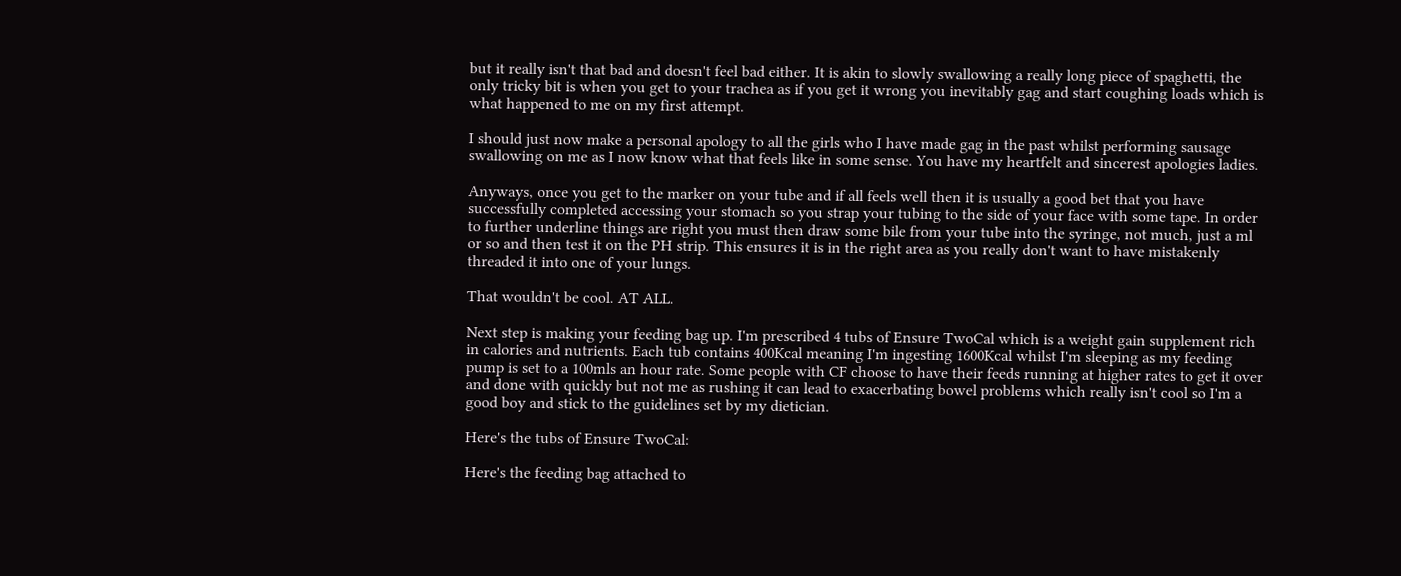but it really isn't that bad and doesn't feel bad either. It is akin to slowly swallowing a really long piece of spaghetti, the only tricky bit is when you get to your trachea as if you get it wrong you inevitably gag and start coughing loads which is what happened to me on my first attempt.

I should just now make a personal apology to all the girls who I have made gag in the past whilst performing sausage swallowing on me as I now know what that feels like in some sense. You have my heartfelt and sincerest apologies ladies.

Anyways, once you get to the marker on your tube and if all feels well then it is usually a good bet that you have successfully completed accessing your stomach so you strap your tubing to the side of your face with some tape. In order to further underline things are right you must then draw some bile from your tube into the syringe, not much, just a ml or so and then test it on the PH strip. This ensures it is in the right area as you really don't want to have mistakenly threaded it into one of your lungs.

That wouldn't be cool. AT ALL.

Next step is making your feeding bag up. I'm prescribed 4 tubs of Ensure TwoCal which is a weight gain supplement rich in calories and nutrients. Each tub contains 400Kcal meaning I'm ingesting 1600Kcal whilst I'm sleeping as my feeding pump is set to a 100mls an hour rate. Some people with CF choose to have their feeds running at higher rates to get it over and done with quickly but not me as rushing it can lead to exacerbating bowel problems which really isn't cool so I'm a good boy and stick to the guidelines set by my dietician.

Here's the tubs of Ensure TwoCal:

Here's the feeding bag attached to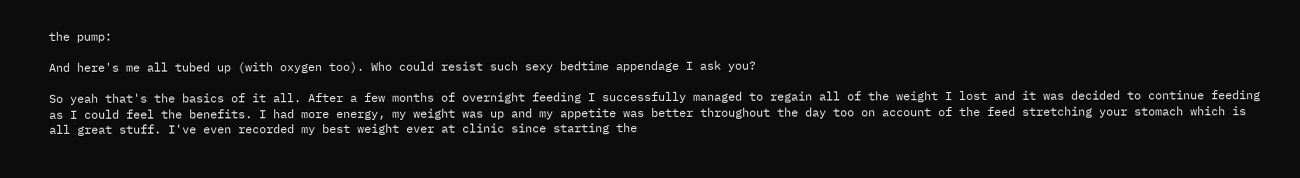the pump:

And here's me all tubed up (with oxygen too). Who could resist such sexy bedtime appendage I ask you?

So yeah that's the basics of it all. After a few months of overnight feeding I successfully managed to regain all of the weight I lost and it was decided to continue feeding as I could feel the benefits. I had more energy, my weight was up and my appetite was better throughout the day too on account of the feed stretching your stomach which is all great stuff. I've even recorded my best weight ever at clinic since starting the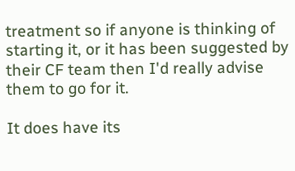treatment so if anyone is thinking of starting it, or it has been suggested by their CF team then I'd really advise them to go for it.

It does have its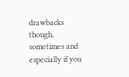drawbacks though, sometimes and especially if you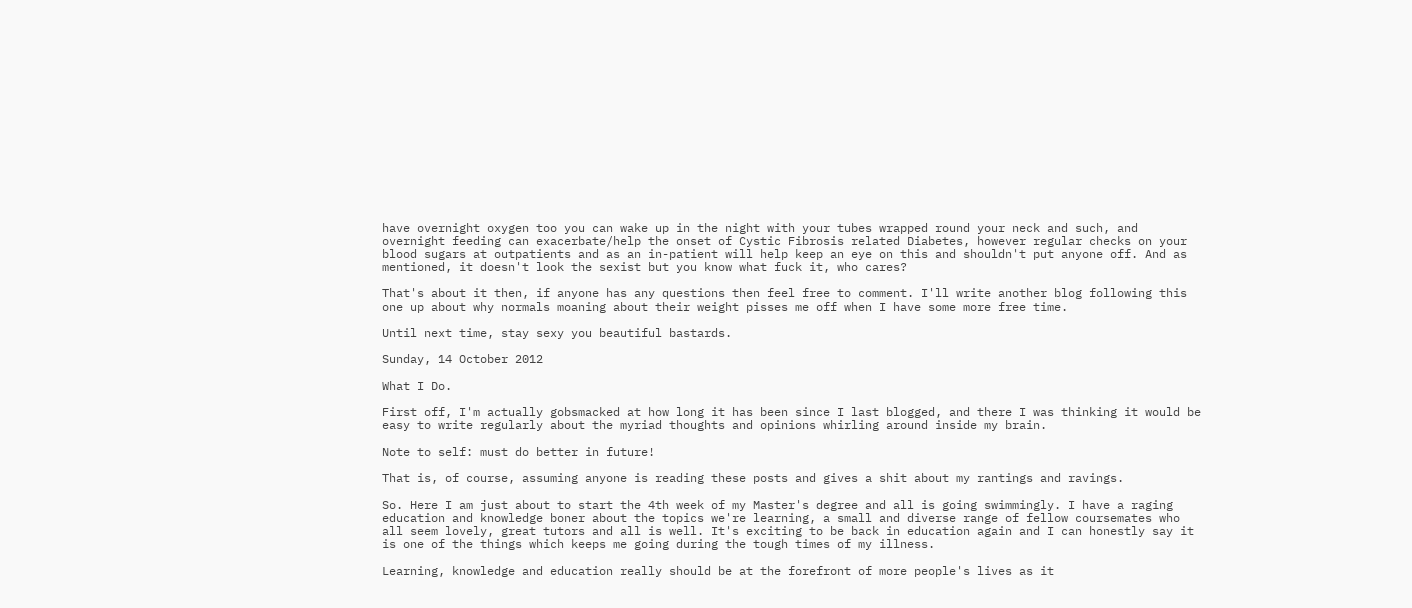have overnight oxygen too you can wake up in the night with your tubes wrapped round your neck and such, and overnight feeding can exacerbate/help the onset of Cystic Fibrosis related Diabetes, however regular checks on your blood sugars at outpatients and as an in-patient will help keep an eye on this and shouldn't put anyone off. And as mentioned, it doesn't look the sexist but you know what fuck it, who cares?

That's about it then, if anyone has any questions then feel free to comment. I'll write another blog following this one up about why normals moaning about their weight pisses me off when I have some more free time.

Until next time, stay sexy you beautiful bastards.

Sunday, 14 October 2012

What I Do.

First off, I'm actually gobsmacked at how long it has been since I last blogged, and there I was thinking it would be easy to write regularly about the myriad thoughts and opinions whirling around inside my brain.

Note to self: must do better in future!

That is, of course, assuming anyone is reading these posts and gives a shit about my rantings and ravings.

So. Here I am just about to start the 4th week of my Master's degree and all is going swimmingly. I have a raging education and knowledge boner about the topics we're learning, a small and diverse range of fellow coursemates who all seem lovely, great tutors and all is well. It's exciting to be back in education again and I can honestly say it is one of the things which keeps me going during the tough times of my illness.

Learning, knowledge and education really should be at the forefront of more people's lives as it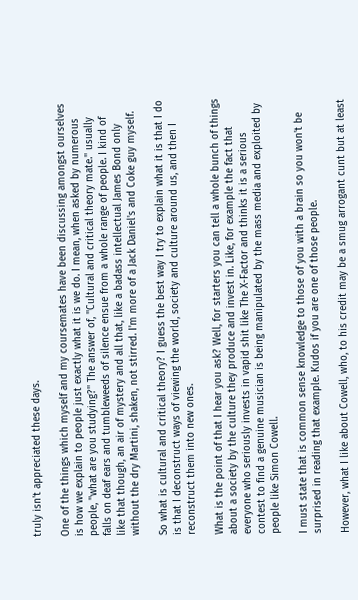truly isn't appreciated these days.

One of the things which myself and my coursemates have been discussing amongst ourselves is how we explain to people just exactly what it is we do. I mean, when asked by numerous people, ''what are you studying?'' The answer of, ''Cultural and critical theory mate.'' usually falls on deaf ears and tumbleweeds of silence ensue from a whole range of people. I kind of like that though, an air of mystery and all that, like a badass intellectual James Bond only without the dry Martini, shaken, not stirred. I'm more of a Jack Daniel's and Coke guy myself.

So what is cultural and critical theory? I guess the best way I try to explain what it is that I do is that I deconstruct ways of viewing the world, society and culture around us, and then I reconstruct them into new ones.

What is the point of that I hear you ask? Well, for starters you can tell a whole bunch of things about a society by the culture they produce and invest in. Like, for example the fact that everyone who seriously invests in vapid shit like The X-Factor and thinks it is a serious contest to find a genuine musician is being manipulated by the mass media and exploited by people like Simon Cowell.

I must state that is common sense knowledge to those of you with a brain so you won't be surprised in reading that example. Kudos if you are one of those people.

However, what I like about Cowell, who, to his credit may be a smug arrogant cunt but at least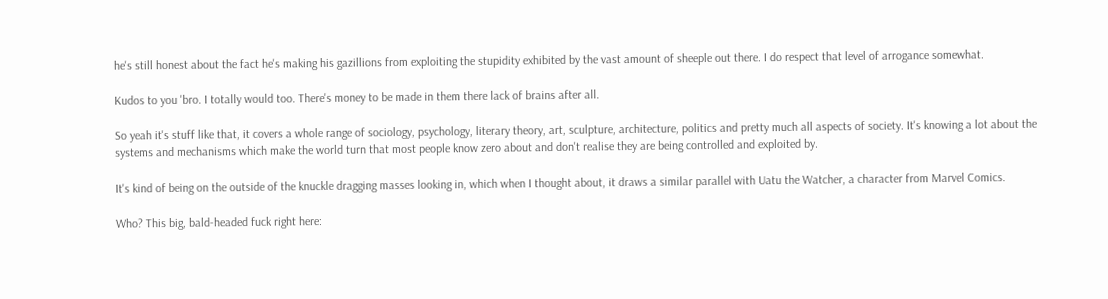he's still honest about the fact he's making his gazillions from exploiting the stupidity exhibited by the vast amount of sheeple out there. I do respect that level of arrogance somewhat.

Kudos to you 'bro. I totally would too. There's money to be made in them there lack of brains after all.

So yeah it's stuff like that, it covers a whole range of sociology, psychology, literary theory, art, sculpture, architecture, politics and pretty much all aspects of society. It's knowing a lot about the systems and mechanisms which make the world turn that most people know zero about and don't realise they are being controlled and exploited by.

It's kind of being on the outside of the knuckle dragging masses looking in, which when I thought about, it draws a similar parallel with Uatu the Watcher, a character from Marvel Comics.

Who? This big, bald-headed fuck right here: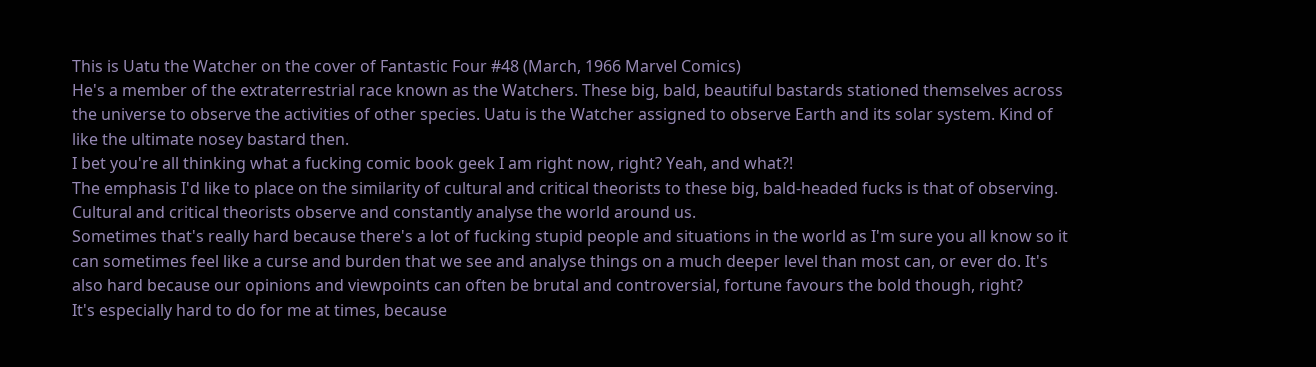This is Uatu the Watcher on the cover of Fantastic Four #48 (March, 1966 Marvel Comics)
He's a member of the extraterrestrial race known as the Watchers. These big, bald, beautiful bastards stationed themselves across the universe to observe the activities of other species. Uatu is the Watcher assigned to observe Earth and its solar system. Kind of like the ultimate nosey bastard then.
I bet you're all thinking what a fucking comic book geek I am right now, right? Yeah, and what?!
The emphasis I'd like to place on the similarity of cultural and critical theorists to these big, bald-headed fucks is that of observing. Cultural and critical theorists observe and constantly analyse the world around us.
Sometimes that's really hard because there's a lot of fucking stupid people and situations in the world as I'm sure you all know so it can sometimes feel like a curse and burden that we see and analyse things on a much deeper level than most can, or ever do. It's also hard because our opinions and viewpoints can often be brutal and controversial, fortune favours the bold though, right?
It's especially hard to do for me at times, because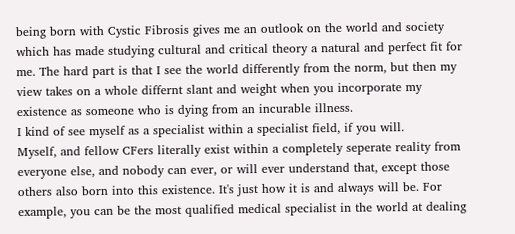being born with Cystic Fibrosis gives me an outlook on the world and society which has made studying cultural and critical theory a natural and perfect fit for me. The hard part is that I see the world differently from the norm, but then my view takes on a whole differnt slant and weight when you incorporate my existence as someone who is dying from an incurable illness.
I kind of see myself as a specialist within a specialist field, if you will.
Myself, and fellow CFers literally exist within a completely seperate reality from everyone else, and nobody can ever, or will ever understand that, except those others also born into this existence. It's just how it is and always will be. For example, you can be the most qualified medical specialist in the world at dealing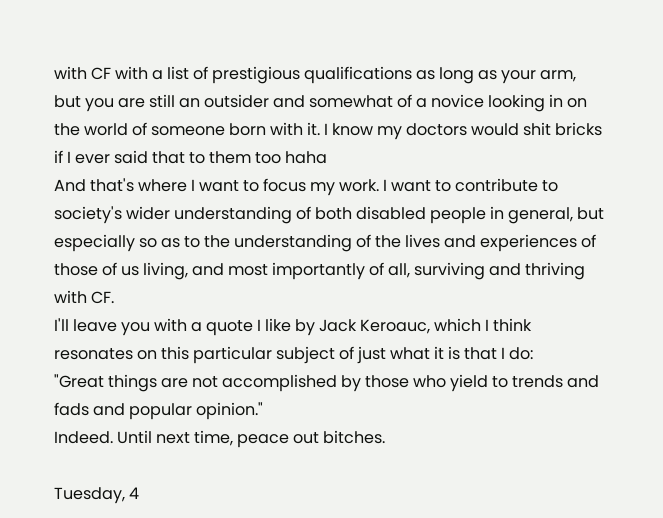with CF with a list of prestigious qualifications as long as your arm, but you are still an outsider and somewhat of a novice looking in on the world of someone born with it. I know my doctors would shit bricks if I ever said that to them too haha
And that's where I want to focus my work. I want to contribute to society's wider understanding of both disabled people in general, but especially so as to the understanding of the lives and experiences of those of us living, and most importantly of all, surviving and thriving with CF.
I'll leave you with a quote I like by Jack Keroauc, which I think resonates on this particular subject of just what it is that I do:
"Great things are not accomplished by those who yield to trends and fads and popular opinion."
Indeed. Until next time, peace out bitches.

Tuesday, 4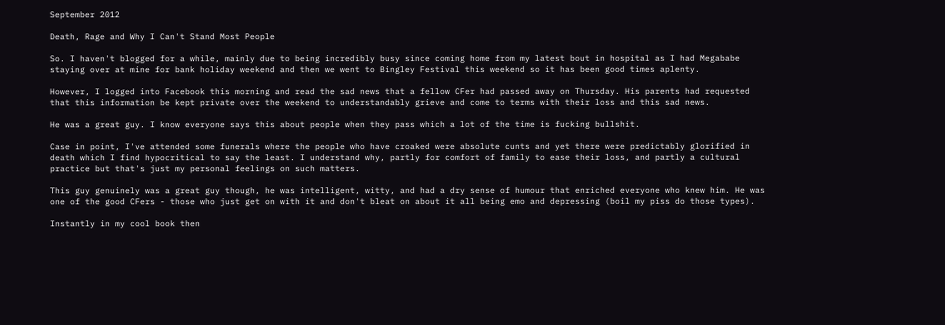September 2012

Death, Rage and Why I Can't Stand Most People

So. I haven't blogged for a while, mainly due to being incredibly busy since coming home from my latest bout in hospital as I had Megababe staying over at mine for bank holiday weekend and then we went to Bingley Festival this weekend so it has been good times aplenty.

However, I logged into Facebook this morning and read the sad news that a fellow CFer had passed away on Thursday. His parents had requested that this information be kept private over the weekend to understandably grieve and come to terms with their loss and this sad news.

He was a great guy. I know everyone says this about people when they pass which a lot of the time is fucking bullshit.

Case in point, I've attended some funerals where the people who have croaked were absolute cunts and yet there were predictably glorified in death which I find hypocritical to say the least. I understand why, partly for comfort of family to ease their loss, and partly a cultural practice but that's just my personal feelings on such matters.

This guy genuinely was a great guy though, he was intelligent, witty, and had a dry sense of humour that enriched everyone who knew him. He was one of the good CFers - those who just get on with it and don't bleat on about it all being emo and depressing (boil my piss do those types).

Instantly in my cool book then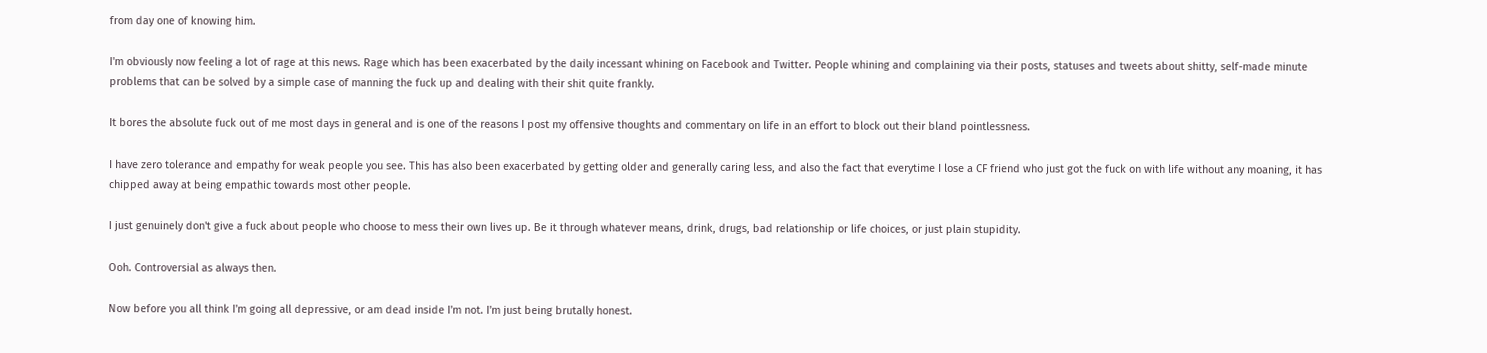from day one of knowing him.

I'm obviously now feeling a lot of rage at this news. Rage which has been exacerbated by the daily incessant whining on Facebook and Twitter. People whining and complaining via their posts, statuses and tweets about shitty, self-made minute problems that can be solved by a simple case of manning the fuck up and dealing with their shit quite frankly.

It bores the absolute fuck out of me most days in general and is one of the reasons I post my offensive thoughts and commentary on life in an effort to block out their bland pointlessness.

I have zero tolerance and empathy for weak people you see. This has also been exacerbated by getting older and generally caring less, and also the fact that everytime I lose a CF friend who just got the fuck on with life without any moaning, it has chipped away at being empathic towards most other people.

I just genuinely don't give a fuck about people who choose to mess their own lives up. Be it through whatever means, drink, drugs, bad relationship or life choices, or just plain stupidity.

Ooh. Controversial as always then.

Now before you all think I'm going all depressive, or am dead inside I'm not. I'm just being brutally honest.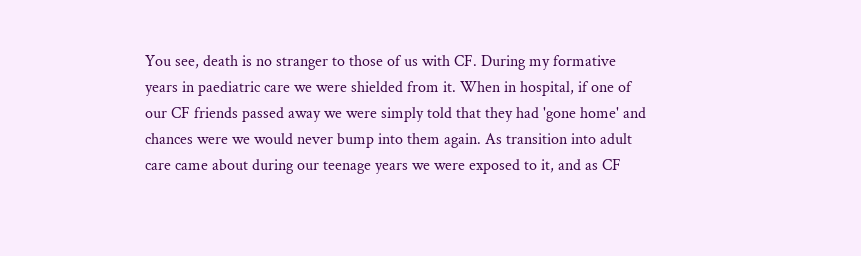You see, death is no stranger to those of us with CF. During my formative years in paediatric care we were shielded from it. When in hospital, if one of our CF friends passed away we were simply told that they had 'gone home' and chances were we would never bump into them again. As transition into adult care came about during our teenage years we were exposed to it, and as CF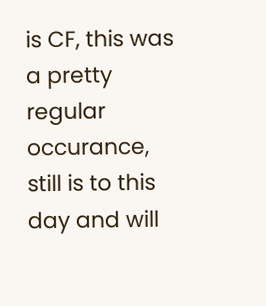is CF, this was a pretty regular occurance, still is to this day and will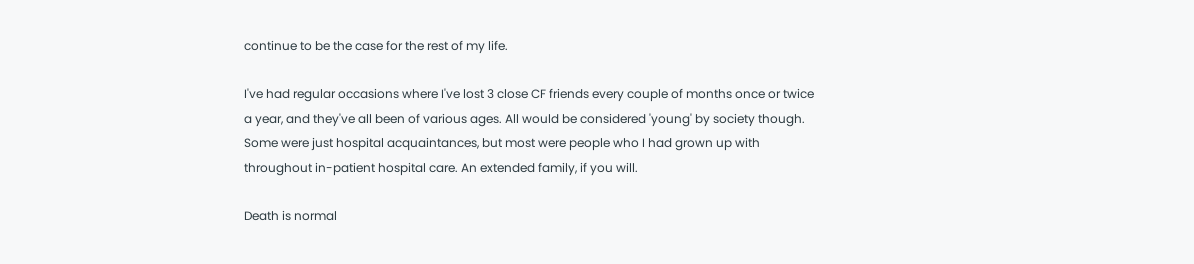continue to be the case for the rest of my life.

I've had regular occasions where I've lost 3 close CF friends every couple of months once or twice a year, and they've all been of various ages. All would be considered 'young' by society though. Some were just hospital acquaintances, but most were people who I had grown up with throughout in-patient hospital care. An extended family, if you will.

Death is normal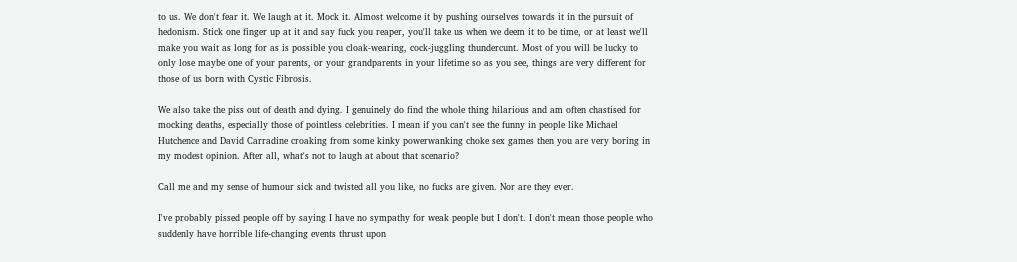to us. We don't fear it. We laugh at it. Mock it. Almost welcome it by pushing ourselves towards it in the pursuit of hedonism. Stick one finger up at it and say fuck you reaper, you'll take us when we deem it to be time, or at least we'll make you wait as long for as is possible you cloak-wearing, cock-juggling thundercunt. Most of you will be lucky to only lose maybe one of your parents, or your grandparents in your lifetime so as you see, things are very different for those of us born with Cystic Fibrosis.

We also take the piss out of death and dying. I genuinely do find the whole thing hilarious and am often chastised for mocking deaths, especially those of pointless celebrities. I mean if you can't see the funny in people like Michael Hutchence and David Carradine croaking from some kinky powerwanking choke sex games then you are very boring in my modest opinion. After all, what's not to laugh at about that scenario?

Call me and my sense of humour sick and twisted all you like, no fucks are given. Nor are they ever.

I've probably pissed people off by saying I have no sympathy for weak people but I don't. I don't mean those people who suddenly have horrible life-changing events thrust upon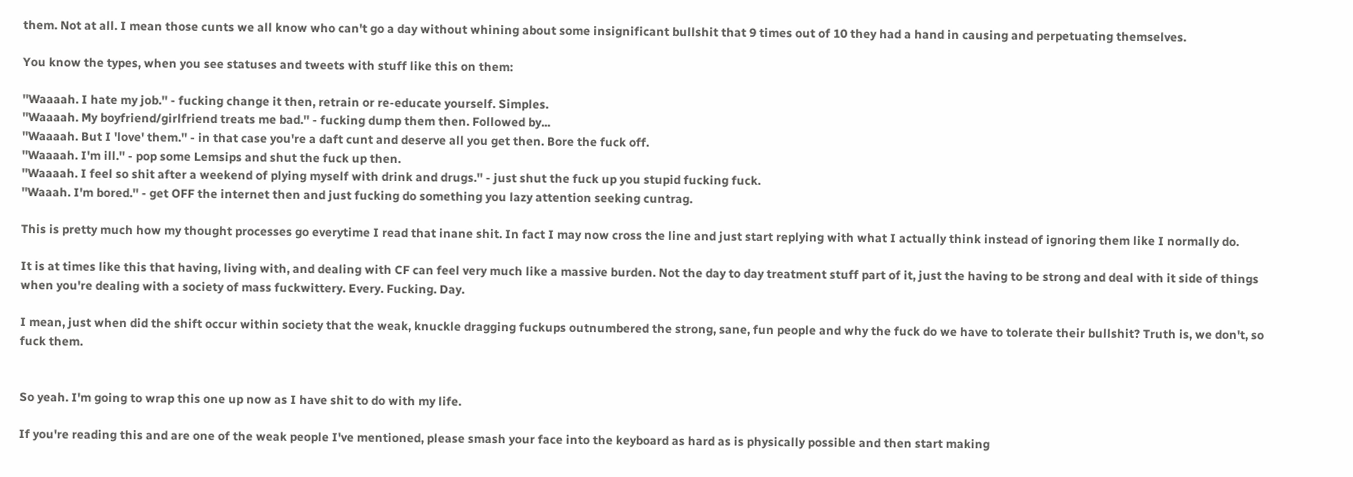them. Not at all. I mean those cunts we all know who can't go a day without whining about some insignificant bullshit that 9 times out of 10 they had a hand in causing and perpetuating themselves.

You know the types, when you see statuses and tweets with stuff like this on them:

''Waaaah. I hate my job.'' - fucking change it then, retrain or re-educate yourself. Simples.
''Waaaah. My boyfriend/girlfriend treats me bad.'' - fucking dump them then. Followed by...
''Waaaah. But I 'love' them.'' - in that case you're a daft cunt and deserve all you get then. Bore the fuck off.
''Waaaah. I'm ill.'' - pop some Lemsips and shut the fuck up then.
''Waaaah. I feel so shit after a weekend of plying myself with drink and drugs.'' - just shut the fuck up you stupid fucking fuck.
''Waaah. I'm bored.'' - get OFF the internet then and just fucking do something you lazy attention seeking cuntrag.

This is pretty much how my thought processes go everytime I read that inane shit. In fact I may now cross the line and just start replying with what I actually think instead of ignoring them like I normally do.

It is at times like this that having, living with, and dealing with CF can feel very much like a massive burden. Not the day to day treatment stuff part of it, just the having to be strong and deal with it side of things when you're dealing with a society of mass fuckwittery. Every. Fucking. Day.

I mean, just when did the shift occur within society that the weak, knuckle dragging fuckups outnumbered the strong, sane, fun people and why the fuck do we have to tolerate their bullshit? Truth is, we don't, so fuck them.


So yeah. I'm going to wrap this one up now as I have shit to do with my life.

If you're reading this and are one of the weak people I've mentioned, please smash your face into the keyboard as hard as is physically possible and then start making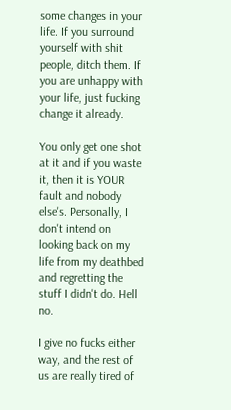some changes in your life. If you surround yourself with shit people, ditch them. If you are unhappy with your life, just fucking change it already.

You only get one shot at it and if you waste it, then it is YOUR fault and nobody else's. Personally, I don't intend on looking back on my life from my deathbed and regretting the stuff I didn't do. Hell no.

I give no fucks either way, and the rest of us are really tired of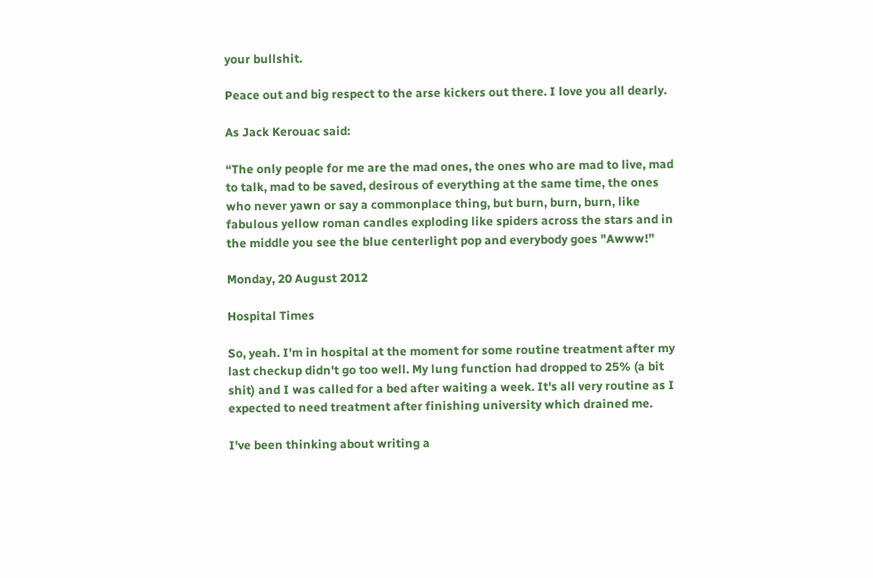your bullshit.

Peace out and big respect to the arse kickers out there. I love you all dearly.

As Jack Kerouac said:

“The only people for me are the mad ones, the ones who are mad to live, mad to talk, mad to be saved, desirous of everything at the same time, the ones who never yawn or say a commonplace thing, but burn, burn, burn, like fabulous yellow roman candles exploding like spiders across the stars and in the middle you see the blue centerlight pop and everybody goes "Awww!”

Monday, 20 August 2012

Hospital Times

So, yeah. I'm in hospital at the moment for some routine treatment after my last checkup didn't go too well. My lung function had dropped to 25% (a bit shit) and I was called for a bed after waiting a week. It's all very routine as I expected to need treatment after finishing university which drained me.

I've been thinking about writing a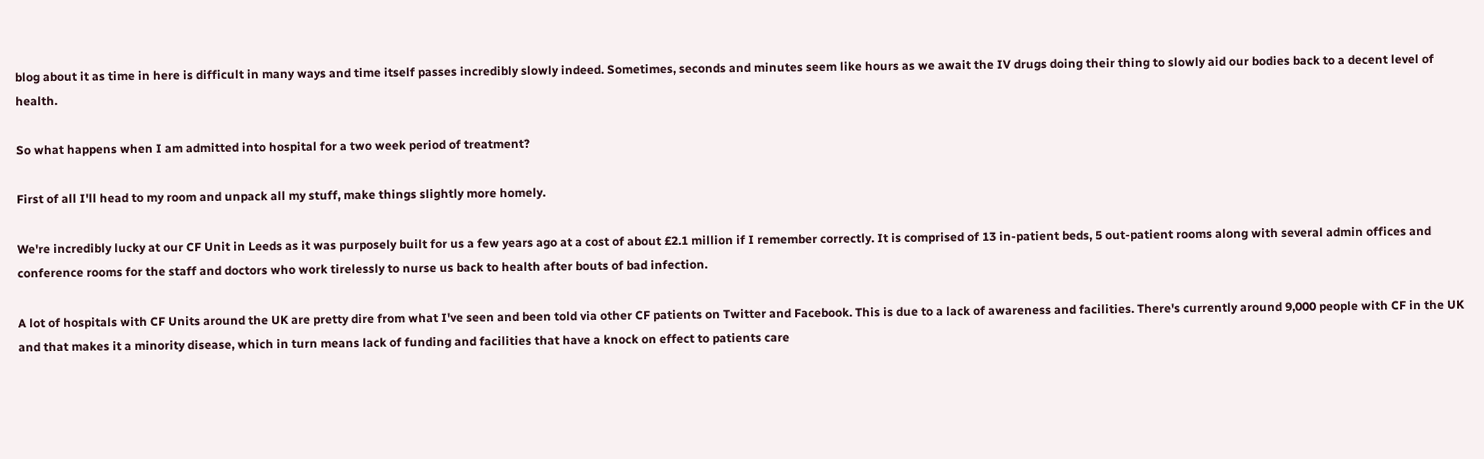blog about it as time in here is difficult in many ways and time itself passes incredibly slowly indeed. Sometimes, seconds and minutes seem like hours as we await the IV drugs doing their thing to slowly aid our bodies back to a decent level of health.

So what happens when I am admitted into hospital for a two week period of treatment?

First of all I'll head to my room and unpack all my stuff, make things slightly more homely.

We're incredibly lucky at our CF Unit in Leeds as it was purposely built for us a few years ago at a cost of about £2.1 million if I remember correctly. It is comprised of 13 in-patient beds, 5 out-patient rooms along with several admin offices and conference rooms for the staff and doctors who work tirelessly to nurse us back to health after bouts of bad infection.

A lot of hospitals with CF Units around the UK are pretty dire from what I've seen and been told via other CF patients on Twitter and Facebook. This is due to a lack of awareness and facilities. There's currently around 9,000 people with CF in the UK and that makes it a minority disease, which in turn means lack of funding and facilities that have a knock on effect to patients care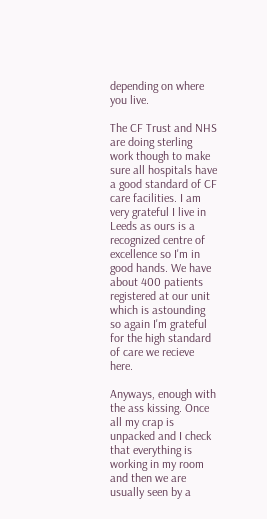depending on where you live.

The CF Trust and NHS are doing sterling work though to make sure all hospitals have a good standard of CF care facilities. I am very grateful I live in Leeds as ours is a recognized centre of excellence so I'm in good hands. We have about 400 patients registered at our unit which is astounding so again I'm grateful for the high standard of care we recieve here.

Anyways, enough with the ass kissing. Once all my crap is unpacked and I check that everything is working in my room and then we are usually seen by a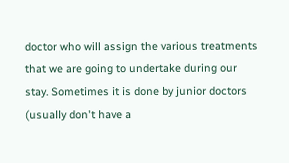doctor who will assign the various treatments that we are going to undertake during our stay. Sometimes it is done by junior doctors (usually don't have a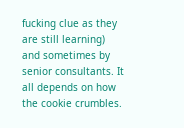fucking clue as they are still learning) and sometimes by senior consultants. It all depends on how the cookie crumbles.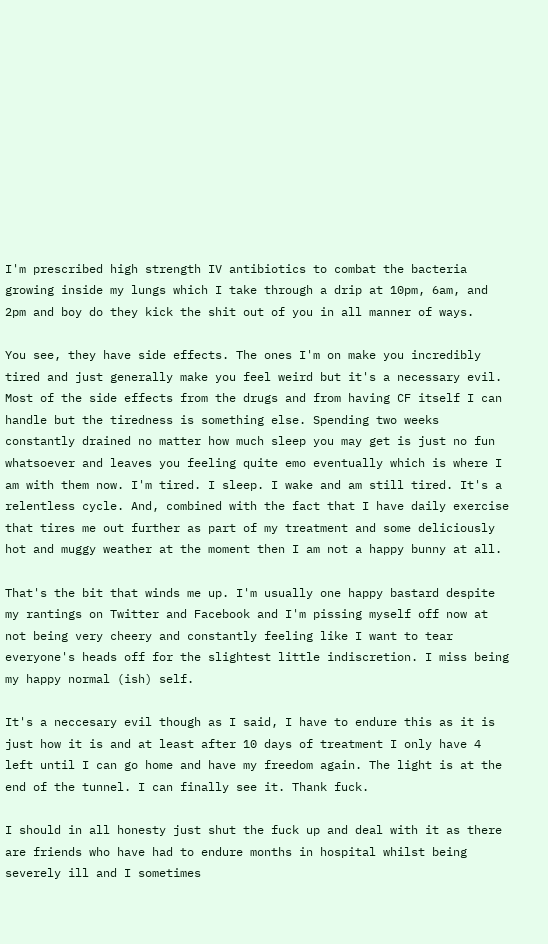I'm prescribed high strength IV antibiotics to combat the bacteria growing inside my lungs which I take through a drip at 10pm, 6am, and 2pm and boy do they kick the shit out of you in all manner of ways.

You see, they have side effects. The ones I'm on make you incredibly tired and just generally make you feel weird but it's a necessary evil. Most of the side effects from the drugs and from having CF itself I can handle but the tiredness is something else. Spending two weeks constantly drained no matter how much sleep you may get is just no fun whatsoever and leaves you feeling quite emo eventually which is where I am with them now. I'm tired. I sleep. I wake and am still tired. It's a relentless cycle. And, combined with the fact that I have daily exercise that tires me out further as part of my treatment and some deliciously hot and muggy weather at the moment then I am not a happy bunny at all.

That's the bit that winds me up. I'm usually one happy bastard despite my rantings on Twitter and Facebook and I'm pissing myself off now at not being very cheery and constantly feeling like I want to tear everyone's heads off for the slightest little indiscretion. I miss being my happy normal (ish) self.

It's a neccesary evil though as I said, I have to endure this as it is just how it is and at least after 10 days of treatment I only have 4 left until I can go home and have my freedom again. The light is at the end of the tunnel. I can finally see it. Thank fuck.

I should in all honesty just shut the fuck up and deal with it as there are friends who have had to endure months in hospital whilst being severely ill and I sometimes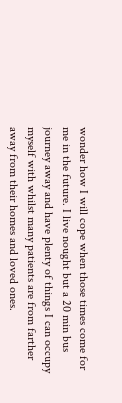wonder how I will cope when those times come for me in the future. I live nought but a 20 min bus journey away and have plenty of things I can occupy myself with whilst many patients are from farther away from their homes and loved ones.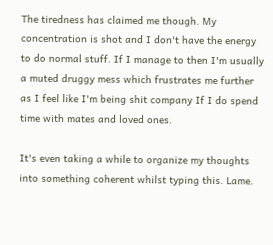The tiredness has claimed me though. My concentration is shot and I don't have the energy to do normal stuff. If I manage to then I'm usually a muted druggy mess which frustrates me further as I feel like I'm being shit company If I do spend time with mates and loved ones.

It's even taking a while to organize my thoughts into something coherent whilst typing this. Lame.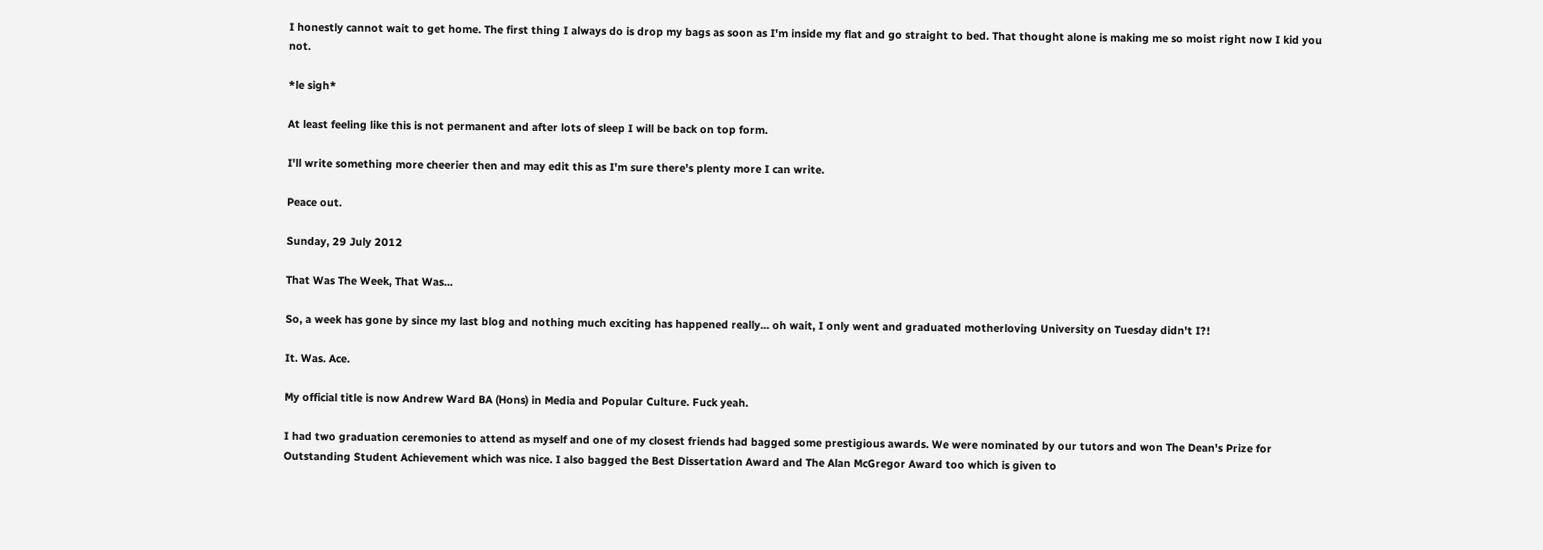I honestly cannot wait to get home. The first thing I always do is drop my bags as soon as I'm inside my flat and go straight to bed. That thought alone is making me so moist right now I kid you not.

*le sigh*

At least feeling like this is not permanent and after lots of sleep I will be back on top form.

I'll write something more cheerier then and may edit this as I'm sure there's plenty more I can write.

Peace out.

Sunday, 29 July 2012

That Was The Week, That Was...

So, a week has gone by since my last blog and nothing much exciting has happened really... oh wait, I only went and graduated motherloving University on Tuesday didn't I?!

It. Was. Ace.

My official title is now Andrew Ward BA (Hons) in Media and Popular Culture. Fuck yeah.

I had two graduation ceremonies to attend as myself and one of my closest friends had bagged some prestigious awards. We were nominated by our tutors and won The Dean's Prize for Outstanding Student Achievement which was nice. I also bagged the Best Dissertation Award and The Alan McGregor Award too which is given to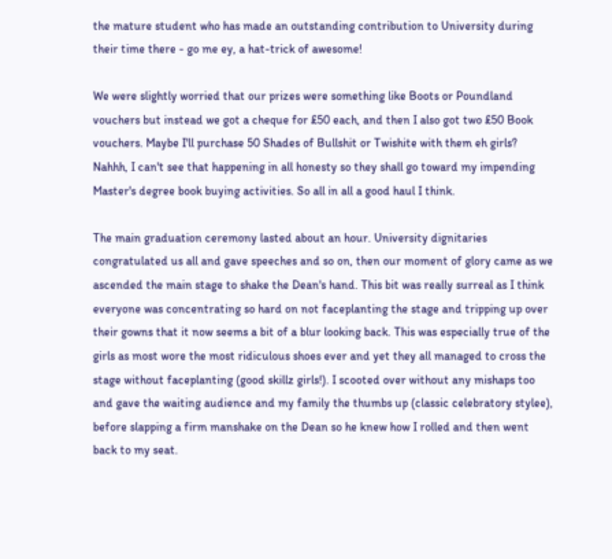the mature student who has made an outstanding contribution to University during their time there - go me ey, a hat-trick of awesome!

We were slightly worried that our prizes were something like Boots or Poundland vouchers but instead we got a cheque for £50 each, and then I also got two £50 Book vouchers. Maybe I'll purchase 50 Shades of Bullshit or Twishite with them eh girls? Nahhh, I can't see that happening in all honesty so they shall go toward my impending Master's degree book buying activities. So all in all a good haul I think.

The main graduation ceremony lasted about an hour. University dignitaries congratulated us all and gave speeches and so on, then our moment of glory came as we ascended the main stage to shake the Dean's hand. This bit was really surreal as I think everyone was concentrating so hard on not faceplanting the stage and tripping up over their gowns that it now seems a bit of a blur looking back. This was especially true of the girls as most wore the most ridiculous shoes ever and yet they all managed to cross the stage without faceplanting (good skillz girls!). I scooted over without any mishaps too and gave the waiting audience and my family the thumbs up (classic celebratory stylee), before slapping a firm manshake on the Dean so he knew how I rolled and then went back to my seat.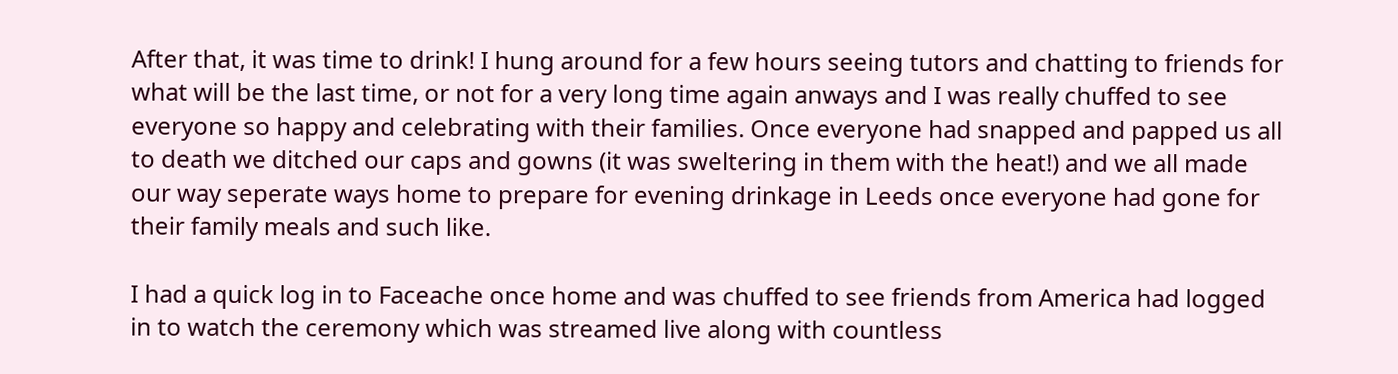After that, it was time to drink! I hung around for a few hours seeing tutors and chatting to friends for what will be the last time, or not for a very long time again anways and I was really chuffed to see everyone so happy and celebrating with their families. Once everyone had snapped and papped us all to death we ditched our caps and gowns (it was sweltering in them with the heat!) and we all made our way seperate ways home to prepare for evening drinkage in Leeds once everyone had gone for their family meals and such like.

I had a quick log in to Faceache once home and was chuffed to see friends from America had logged in to watch the ceremony which was streamed live along with countless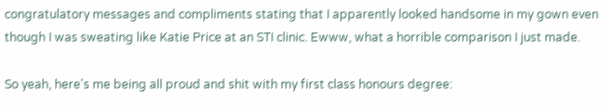congratulatory messages and compliments stating that I apparently looked handsome in my gown even though I was sweating like Katie Price at an STI clinic. Ewww, what a horrible comparison I just made.

So yeah, here's me being all proud and shit with my first class honours degree: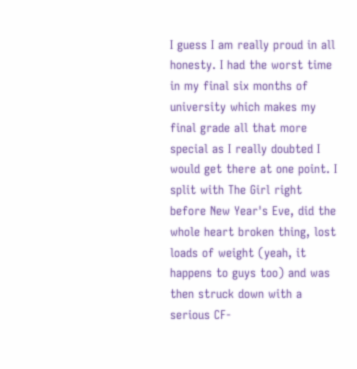I guess I am really proud in all honesty. I had the worst time in my final six months of university which makes my final grade all that more special as I really doubted I would get there at one point. I split with The Girl right before New Year's Eve, did the whole heart broken thing, lost loads of weight (yeah, it happens to guys too) and was then struck down with a serious CF-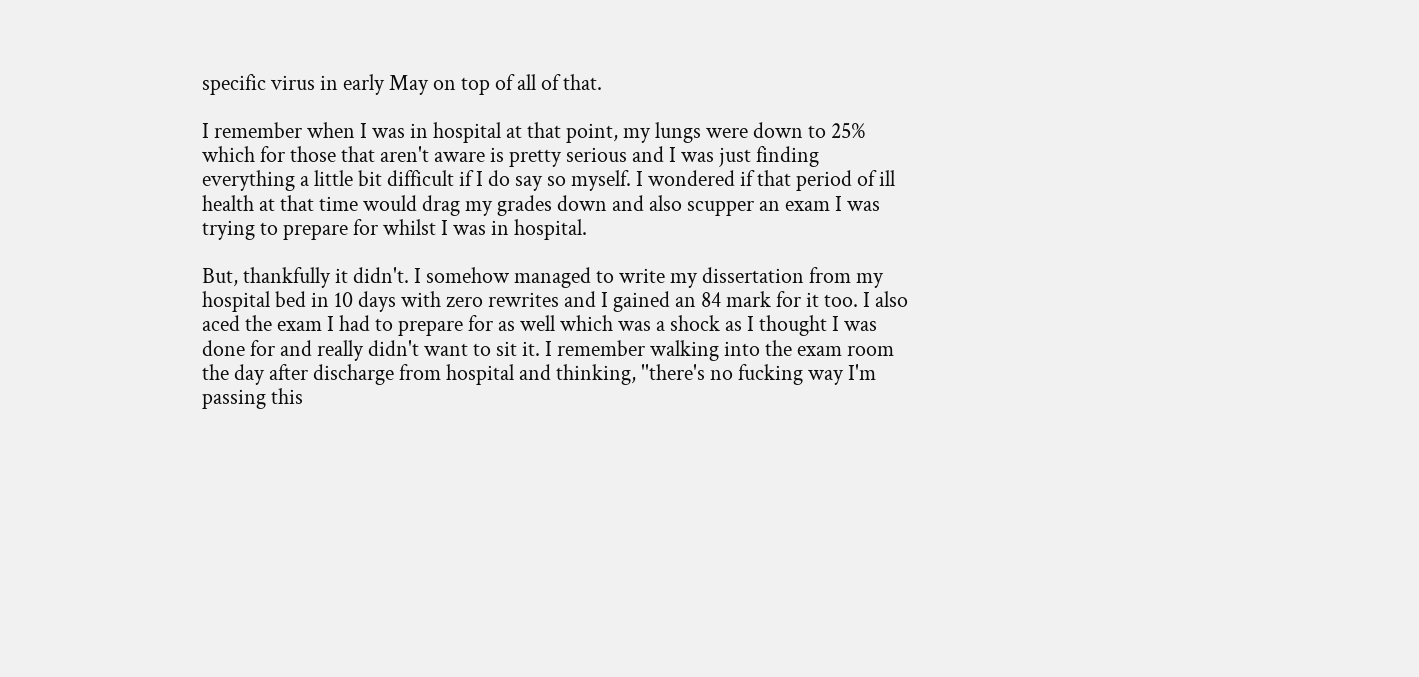specific virus in early May on top of all of that.

I remember when I was in hospital at that point, my lungs were down to 25% which for those that aren't aware is pretty serious and I was just finding everything a little bit difficult if I do say so myself. I wondered if that period of ill health at that time would drag my grades down and also scupper an exam I was trying to prepare for whilst I was in hospital.

But, thankfully it didn't. I somehow managed to write my dissertation from my hospital bed in 10 days with zero rewrites and I gained an 84 mark for it too. I also aced the exam I had to prepare for as well which was a shock as I thought I was done for and really didn't want to sit it. I remember walking into the exam room the day after discharge from hospital and thinking, ''there's no fucking way I'm passing this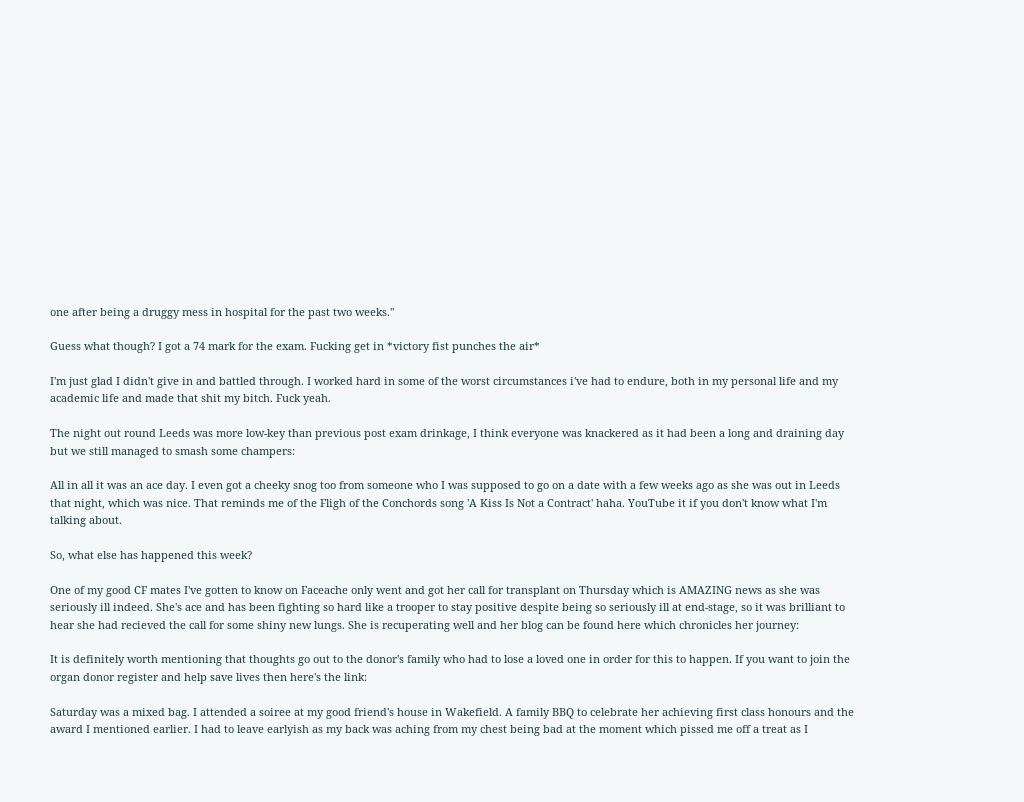one after being a druggy mess in hospital for the past two weeks.''

Guess what though? I got a 74 mark for the exam. Fucking get in *victory fist punches the air*

I'm just glad I didn't give in and battled through. I worked hard in some of the worst circumstances i've had to endure, both in my personal life and my academic life and made that shit my bitch. Fuck yeah.

The night out round Leeds was more low-key than previous post exam drinkage, I think everyone was knackered as it had been a long and draining day but we still managed to smash some champers:

All in all it was an ace day. I even got a cheeky snog too from someone who I was supposed to go on a date with a few weeks ago as she was out in Leeds that night, which was nice. That reminds me of the Fligh of the Conchords song 'A Kiss Is Not a Contract' haha. YouTube it if you don't know what I'm talking about.

So, what else has happened this week?

One of my good CF mates I've gotten to know on Faceache only went and got her call for transplant on Thursday which is AMAZING news as she was seriously ill indeed. She's ace and has been fighting so hard like a trooper to stay positive despite being so seriously ill at end-stage, so it was brilliant to hear she had recieved the call for some shiny new lungs. She is recuperating well and her blog can be found here which chronicles her journey:

It is definitely worth mentioning that thoughts go out to the donor's family who had to lose a loved one in order for this to happen. If you want to join the organ donor register and help save lives then here's the link:

Saturday was a mixed bag. I attended a soiree at my good friend's house in Wakefield. A family BBQ to celebrate her achieving first class honours and the award I mentioned earlier. I had to leave earlyish as my back was aching from my chest being bad at the moment which pissed me off a treat as I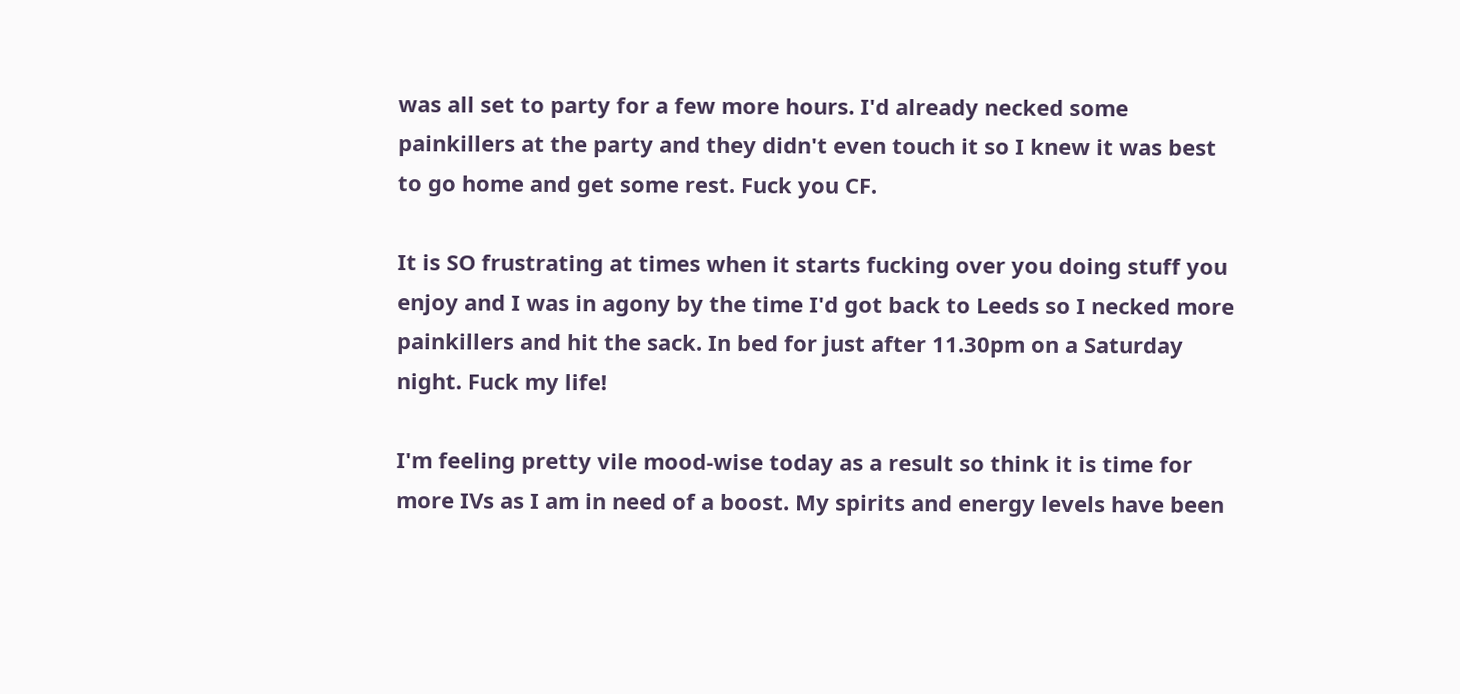was all set to party for a few more hours. I'd already necked some painkillers at the party and they didn't even touch it so I knew it was best to go home and get some rest. Fuck you CF.

It is SO frustrating at times when it starts fucking over you doing stuff you enjoy and I was in agony by the time I'd got back to Leeds so I necked more painkillers and hit the sack. In bed for just after 11.30pm on a Saturday night. Fuck my life!

I'm feeling pretty vile mood-wise today as a result so think it is time for more IVs as I am in need of a boost. My spirits and energy levels have been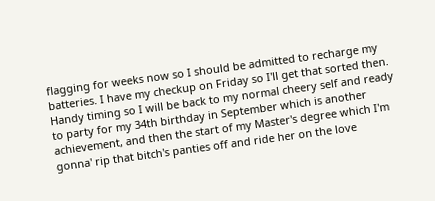flagging for weeks now so I should be admitted to recharge my batteries. I have my checkup on Friday so I'll get that sorted then. Handy timing so I will be back to my normal cheery self and ready to party for my 34th birthday in September which is another achievement, and then the start of my Master's degree which I'm gonna' rip that bitch's panties off and ride her on the love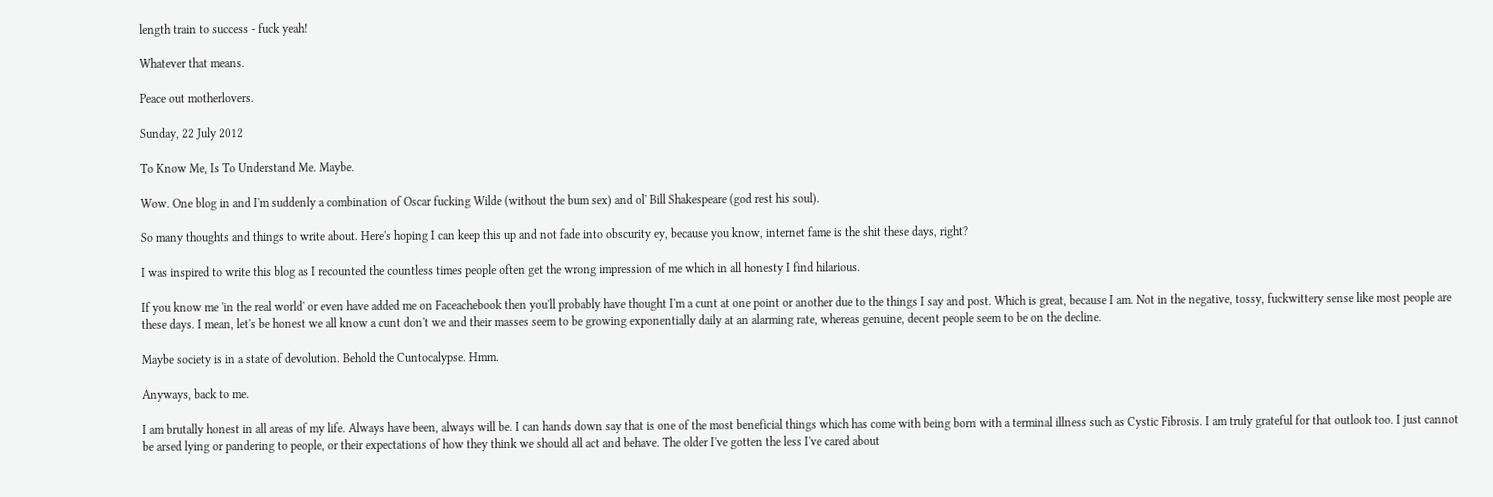length train to success - fuck yeah!

Whatever that means.

Peace out motherlovers.

Sunday, 22 July 2012

To Know Me, Is To Understand Me. Maybe.

Wow. One blog in and I'm suddenly a combination of Oscar fucking Wilde (without the bum sex) and ol' Bill Shakespeare (god rest his soul).

So many thoughts and things to write about. Here's hoping I can keep this up and not fade into obscurity ey, because you know, internet fame is the shit these days, right?

I was inspired to write this blog as I recounted the countless times people often get the wrong impression of me which in all honesty I find hilarious.

If you know me 'in the real world' or even have added me on Faceachebook then you'll probably have thought I'm a cunt at one point or another due to the things I say and post. Which is great, because I am. Not in the negative, tossy, fuckwittery sense like most people are these days. I mean, let's be honest we all know a cunt don't we and their masses seem to be growing exponentially daily at an alarming rate, whereas genuine, decent people seem to be on the decline.

Maybe society is in a state of devolution. Behold the Cuntocalypse. Hmm.

Anyways, back to me.

I am brutally honest in all areas of my life. Always have been, always will be. I can hands down say that is one of the most beneficial things which has come with being born with a terminal illness such as Cystic Fibrosis. I am truly grateful for that outlook too. I just cannot be arsed lying or pandering to people, or their expectations of how they think we should all act and behave. The older I've gotten the less I've cared about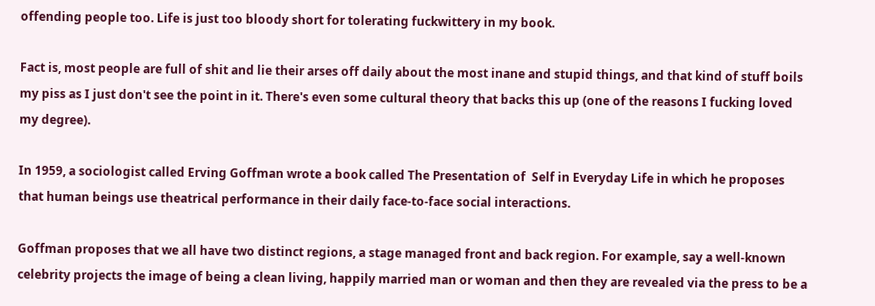offending people too. Life is just too bloody short for tolerating fuckwittery in my book.

Fact is, most people are full of shit and lie their arses off daily about the most inane and stupid things, and that kind of stuff boils my piss as I just don't see the point in it. There's even some cultural theory that backs this up (one of the reasons I fucking loved my degree).

In 1959, a sociologist called Erving Goffman wrote a book called The Presentation of  Self in Everyday Life in which he proposes that human beings use theatrical performance in their daily face-to-face social interactions.

Goffman proposes that we all have two distinct regions, a stage managed front and back region. For example, say a well-known celebrity projects the image of being a clean living, happily married man or woman and then they are revealed via the press to be a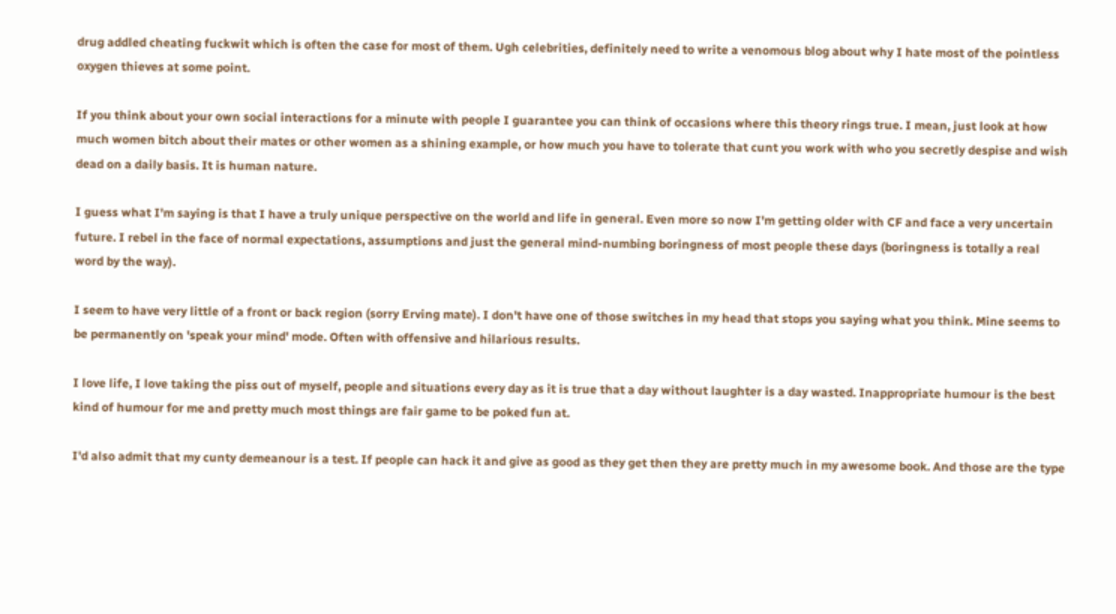drug addled cheating fuckwit which is often the case for most of them. Ugh celebrities, definitely need to write a venomous blog about why I hate most of the pointless oxygen thieves at some point.

If you think about your own social interactions for a minute with people I guarantee you can think of occasions where this theory rings true. I mean, just look at how much women bitch about their mates or other women as a shining example, or how much you have to tolerate that cunt you work with who you secretly despise and wish dead on a daily basis. It is human nature.

I guess what I'm saying is that I have a truly unique perspective on the world and life in general. Even more so now I'm getting older with CF and face a very uncertain future. I rebel in the face of normal expectations, assumptions and just the general mind-numbing boringness of most people these days (boringness is totally a real word by the way).

I seem to have very little of a front or back region (sorry Erving mate). I don't have one of those switches in my head that stops you saying what you think. Mine seems to be permanently on 'speak your mind' mode. Often with offensive and hilarious results.

I love life, I love taking the piss out of myself, people and situations every day as it is true that a day without laughter is a day wasted. Inappropriate humour is the best kind of humour for me and pretty much most things are fair game to be poked fun at.

I'd also admit that my cunty demeanour is a test. If people can hack it and give as good as they get then they are pretty much in my awesome book. And those are the type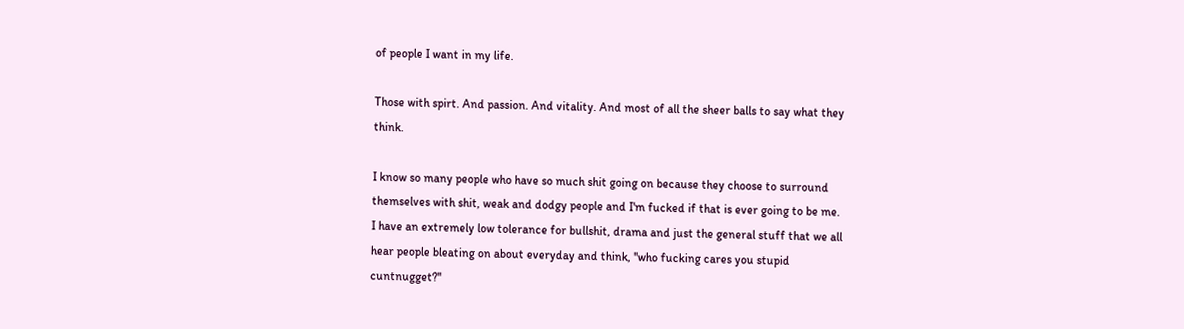of people I want in my life.

Those with spirt. And passion. And vitality. And most of all the sheer balls to say what they think.

I know so many people who have so much shit going on because they choose to surround themselves with shit, weak and dodgy people and I'm fucked if that is ever going to be me. I have an extremely low tolerance for bullshit, drama and just the general stuff that we all hear people bleating on about everyday and think, ''who fucking cares you stupid cuntnugget?''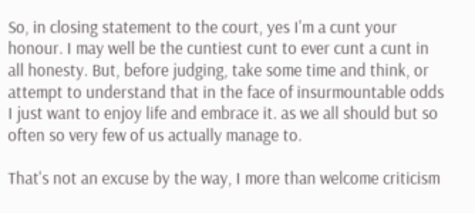So, in closing statement to the court, yes I'm a cunt your honour. I may well be the cuntiest cunt to ever cunt a cunt in all honesty. But, before judging, take some time and think, or attempt to understand that in the face of insurmountable odds I just want to enjoy life and embrace it. as we all should but so often so very few of us actually manage to.

That's not an excuse by the way, I more than welcome criticism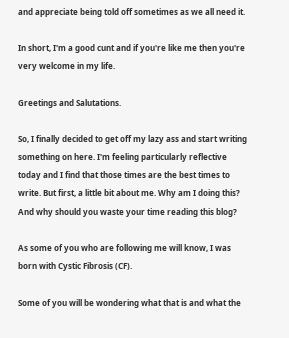and appreciate being told off sometimes as we all need it.

In short, I'm a good cunt and if you're like me then you're very welcome in my life.

Greetings and Salutations.

So, I finally decided to get off my lazy ass and start writing something on here. I'm feeling particularly reflective today and I find that those times are the best times to write. But first, a little bit about me. Why am I doing this? And why should you waste your time reading this blog?

As some of you who are following me will know, I was born with Cystic Fibrosis (CF).

Some of you will be wondering what that is and what the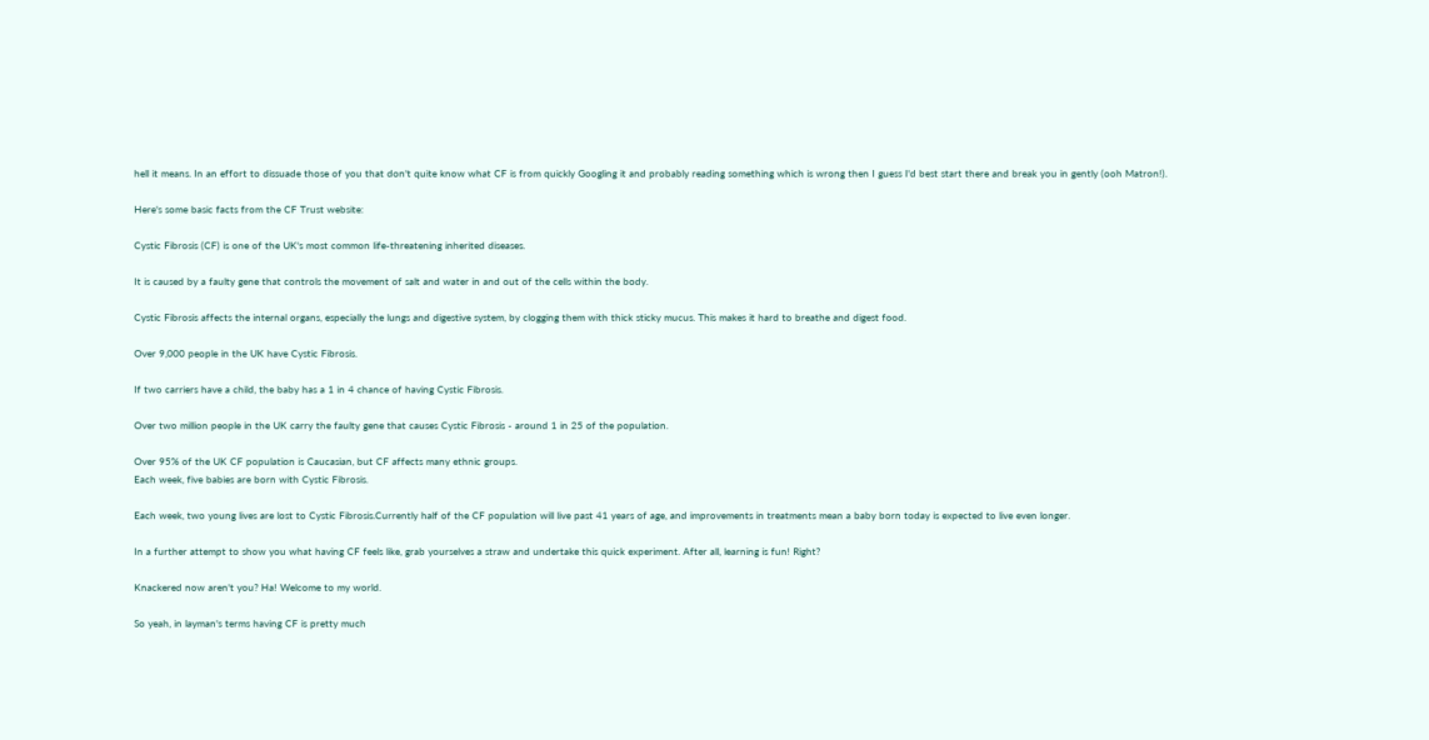hell it means. In an effort to dissuade those of you that don't quite know what CF is from quickly Googling it and probably reading something which is wrong then I guess I'd best start there and break you in gently (ooh Matron!).

Here's some basic facts from the CF Trust website:

Cystic Fibrosis (CF) is one of the UK's most common life-threatening inherited diseases.

It is caused by a faulty gene that controls the movement of salt and water in and out of the cells within the body.

Cystic Fibrosis affects the internal organs, especially the lungs and digestive system, by clogging them with thick sticky mucus. This makes it hard to breathe and digest food.

Over 9,000 people in the UK have Cystic Fibrosis.

If two carriers have a child, the baby has a 1 in 4 chance of having Cystic Fibrosis.

Over two million people in the UK carry the faulty gene that causes Cystic Fibrosis - around 1 in 25 of the population.

Over 95% of the UK CF population is Caucasian, but CF affects many ethnic groups.
Each week, five babies are born with Cystic Fibrosis.

Each week, two young lives are lost to Cystic Fibrosis.Currently half of the CF population will live past 41 years of age, and improvements in treatments mean a baby born today is expected to live even longer.

In a further attempt to show you what having CF feels like, grab yourselves a straw and undertake this quick experiment. After all, learning is fun! Right?

Knackered now aren't you? Ha! Welcome to my world.

So yeah, in layman's terms having CF is pretty much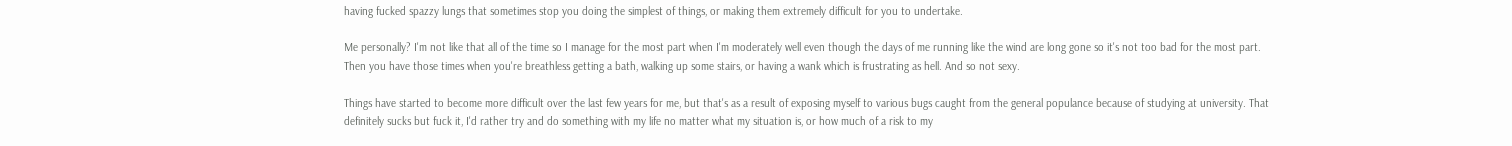having fucked spazzy lungs that sometimes stop you doing the simplest of things, or making them extremely difficult for you to undertake.

Me personally? I'm not like that all of the time so I manage for the most part when I'm moderately well even though the days of me running like the wind are long gone so it's not too bad for the most part. Then you have those times when you're breathless getting a bath, walking up some stairs, or having a wank which is frustrating as hell. And so not sexy.

Things have started to become more difficult over the last few years for me, but that's as a result of exposing myself to various bugs caught from the general populance because of studying at university. That definitely sucks but fuck it, I'd rather try and do something with my life no matter what my situation is, or how much of a risk to my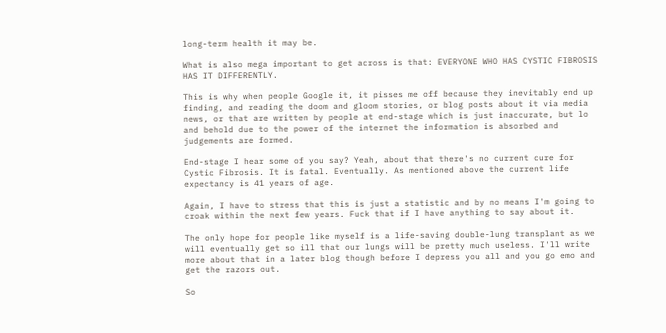long-term health it may be.

What is also mega important to get across is that: EVERYONE WHO HAS CYSTIC FIBROSIS HAS IT DIFFERENTLY.

This is why when people Google it, it pisses me off because they inevitably end up finding, and reading the doom and gloom stories, or blog posts about it via media news, or that are written by people at end-stage which is just inaccurate, but lo and behold due to the power of the internet the information is absorbed and judgements are formed.

End-stage I hear some of you say? Yeah, about that there's no current cure for Cystic Fibrosis. It is fatal. Eventually. As mentioned above the current life expectancy is 41 years of age.

Again, I have to stress that this is just a statistic and by no means I'm going to croak within the next few years. Fuck that if I have anything to say about it.

The only hope for people like myself is a life-saving double-lung transplant as we will eventually get so ill that our lungs will be pretty much useless. I'll write more about that in a later blog though before I depress you all and you go emo and get the razors out.

So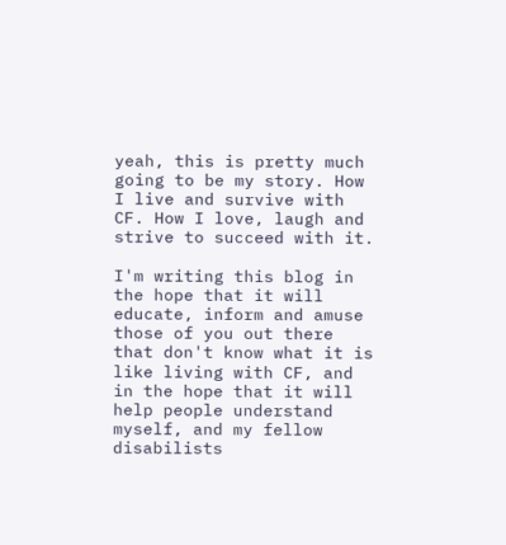yeah, this is pretty much going to be my story. How I live and survive with CF. How I love, laugh and strive to succeed with it.

I'm writing this blog in the hope that it will educate, inform and amuse those of you out there that don't know what it is like living with CF, and in the hope that it will help people understand myself, and my fellow disabilists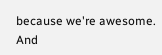because we're awesome. And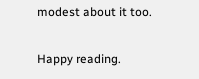modest about it too.

Happy reading.